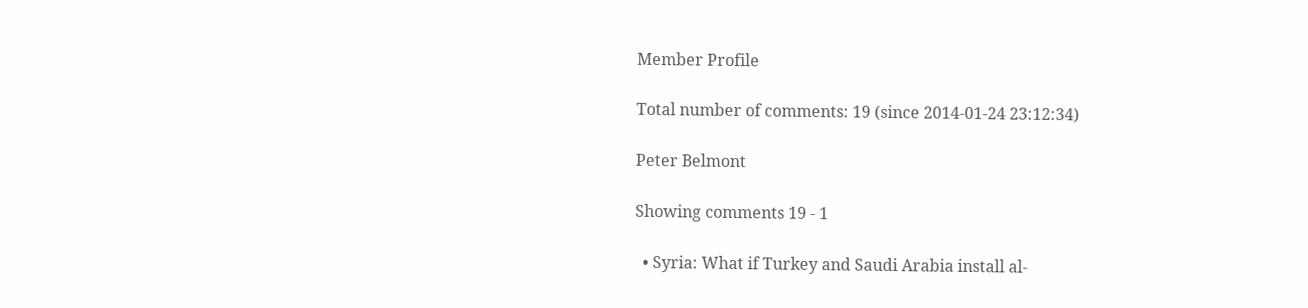Member Profile

Total number of comments: 19 (since 2014-01-24 23:12:34)

Peter Belmont

Showing comments 19 - 1

  • Syria: What if Turkey and Saudi Arabia install al-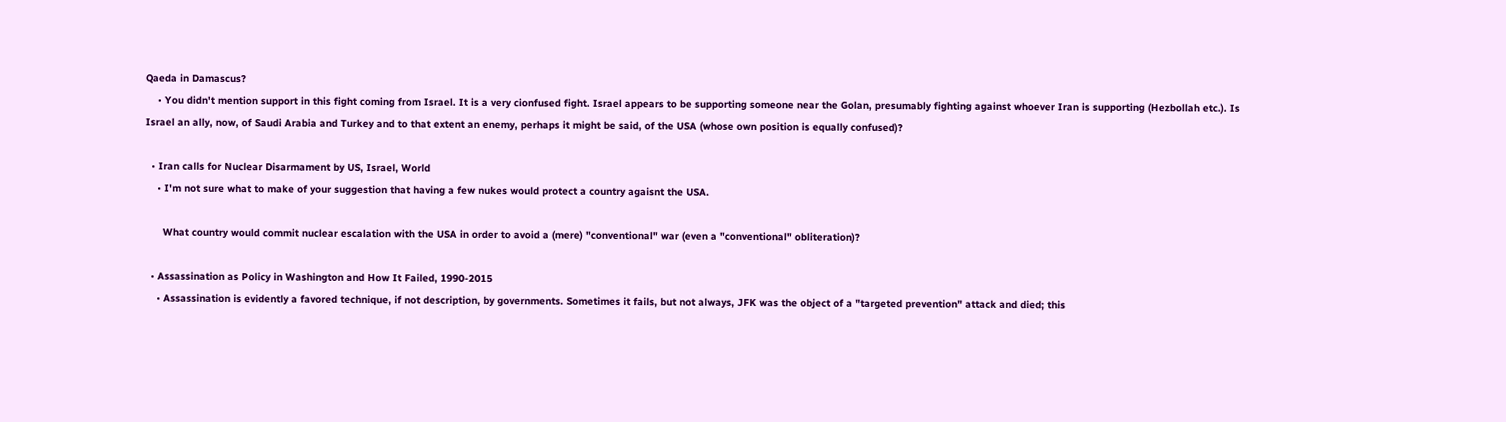Qaeda in Damascus?
    • You didn't mention support in this fight coming from Israel. It is a very cionfused fight. Israel appears to be supporting someone near the Golan, presumably fighting against whoever Iran is supporting (Hezbollah etc.). Is Israel an ally, now, of Saudi Arabia and Turkey and to that extent an enemy, perhaps it might be said, of the USA (whose own position is equally confused)?

  • Iran calls for Nuclear Disarmament by US, Israel, World
    • I'm not sure what to make of your suggestion that having a few nukes would protect a country agaisnt the USA.

      What country would commit nuclear escalation with the USA in order to avoid a (mere) "conventional" war (even a "conventional" obliteration)?

  • Assassination as Policy in Washington and How It Failed, 1990-2015
    • Assassination is evidently a favored technique, if not description, by governments. Sometimes it fails, but not always, JFK was the object of a "targeted prevention" attack and died; this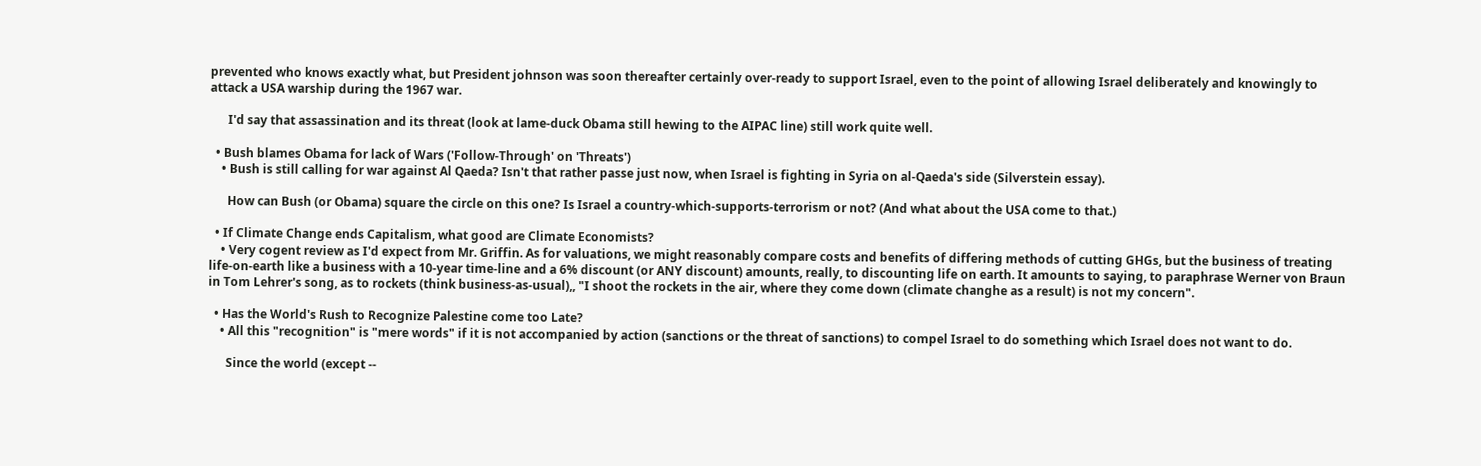prevented who knows exactly what, but President johnson was soon thereafter certainly over-ready to support Israel, even to the point of allowing Israel deliberately and knowingly to attack a USA warship during the 1967 war.

      I'd say that assassination and its threat (look at lame-duck Obama still hewing to the AIPAC line) still work quite well.

  • Bush blames Obama for lack of Wars ('Follow-Through' on 'Threats')
    • Bush is still calling for war against Al Qaeda? Isn't that rather passe just now, when Israel is fighting in Syria on al-Qaeda's side (Silverstein essay).

      How can Bush (or Obama) square the circle on this one? Is Israel a country-which-supports-terrorism or not? (And what about the USA come to that.)

  • If Climate Change ends Capitalism, what good are Climate Economists?
    • Very cogent review as I'd expect from Mr. Griffin. As for valuations, we might reasonably compare costs and benefits of differing methods of cutting GHGs, but the business of treating life-on-earth like a business with a 10-year time-line and a 6% discount (or ANY discount) amounts, really, to discounting life on earth. It amounts to saying, to paraphrase Werner von Braun in Tom Lehrer's song, as to rockets (think business-as-usual),, "I shoot the rockets in the air, where they come down (climate changhe as a result) is not my concern".

  • Has the World's Rush to Recognize Palestine come too Late?
    • All this "recognition" is "mere words" if it is not accompanied by action (sanctions or the threat of sanctions) to compel Israel to do something which Israel does not want to do.

      Since the world (except --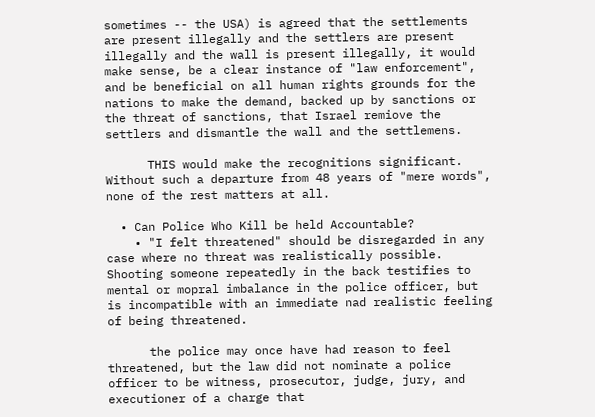sometimes -- the USA) is agreed that the settlements are present illegally and the settlers are present illegally and the wall is present illegally, it would make sense, be a clear instance of "law enforcement", and be beneficial on all human rights grounds for the nations to make the demand, backed up by sanctions or the threat of sanctions, that Israel remiove the settlers and dismantle the wall and the settlemens.

      THIS would make the recognitions significant. Without such a departure from 48 years of "mere words", none of the rest matters at all.

  • Can Police Who Kill be held Accountable?
    • "I felt threatened" should be disregarded in any case where no threat was realistically possible. Shooting someone repeatedly in the back testifies to mental or mopral imbalance in the police officer, but is incompatible with an immediate nad realistic feeling of being threatened.

      the police may once have had reason to feel threatened, but the law did not nominate a police officer to be witness, prosecutor, judge, jury, and executioner of a charge that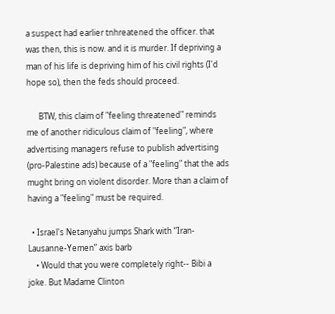a suspect had earlier tnhreatened the officer. that was then, this is now. and it is murder. If depriving a man of his life is depriving him of his civil rights (I'd hope so), then the feds should proceed.

      BTW, this claim of "feeling threatened" reminds me of another ridiculous claim of "feeling", where advertising managers refuse to publish advertising (pro-Palestine ads) because of a "feeling" that the ads mught bring on violent disorder. More than a claim of having a "feeling" must be required.

  • Israel's Netanyahu jumps Shark with “Iran-Lausanne-Yemen” axis barb
    • Would that you were completely right-- Bibi a joke. But Madame Clinton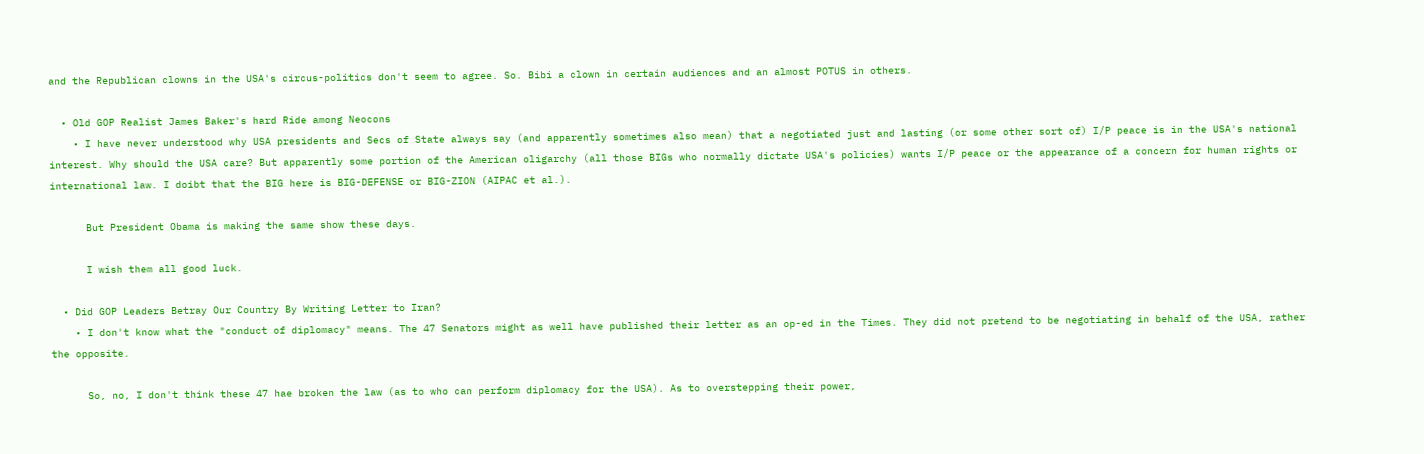and the Republican clowns in the USA's circus-politics don't seem to agree. So. Bibi a clown in certain audiences and an almost POTUS in others.

  • Old GOP Realist James Baker's hard Ride among Neocons
    • I have never understood why USA presidents and Secs of State always say (and apparently sometimes also mean) that a negotiated just and lasting (or some other sort of) I/P peace is in the USA's national interest. Why should the USA care? But apparently some portion of the American oligarchy (all those BIGs who normally dictate USA's policies) wants I/P peace or the appearance of a concern for human rights or international law. I doibt that the BIG here is BIG-DEFENSE or BIG-ZION (AIPAC et al.).

      But President Obama is making the same show these days.

      I wish them all good luck.

  • Did GOP Leaders Betray Our Country By Writing Letter to Iran?
    • I don't know what the "conduct of diplomacy" means. The 47 Senators might as well have published their letter as an op-ed in the Times. They did not pretend to be negotiating in behalf of the USA, rather the opposite.

      So, no, I don't think these 47 hae broken the law (as to who can perform diplomacy for the USA). As to overstepping their power,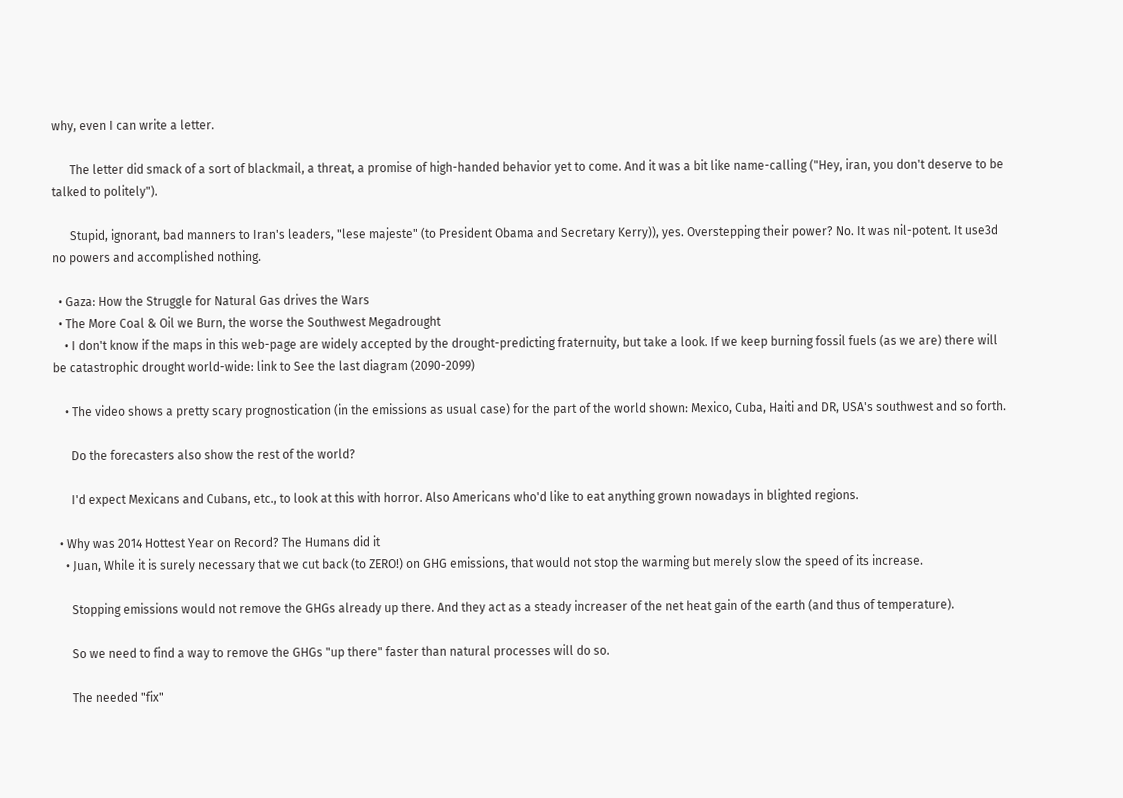why, even I can write a letter.

      The letter did smack of a sort of blackmail, a threat, a promise of high-handed behavior yet to come. And it was a bit like name-calling ("Hey, iran, you don't deserve to be talked to politely").

      Stupid, ignorant, bad manners to Iran's leaders, "lese majeste" (to President Obama and Secretary Kerry)), yes. Overstepping their power? No. It was nil-potent. It use3d no powers and accomplished nothing.

  • Gaza: How the Struggle for Natural Gas drives the Wars
  • The More Coal & Oil we Burn, the worse the Southwest Megadrought
    • I don't know if the maps in this web-page are widely accepted by the drought-predicting fraternuity, but take a look. If we keep burning fossil fuels (as we are) there will be catastrophic drought world-wide: link to See the last diagram (2090-2099)

    • The video shows a pretty scary prognostication (in the emissions as usual case) for the part of the world shown: Mexico, Cuba, Haiti and DR, USA's southwest and so forth.

      Do the forecasters also show the rest of the world?

      I'd expect Mexicans and Cubans, etc., to look at this with horror. Also Americans who'd like to eat anything grown nowadays in blighted regions.

  • Why was 2014 Hottest Year on Record? The Humans did it
    • Juan, While it is surely necessary that we cut back (to ZERO!) on GHG emissions, that would not stop the warming but merely slow the speed of its increase.

      Stopping emissions would not remove the GHGs already up there. And they act as a steady increaser of the net heat gain of the earth (and thus of temperature).

      So we need to find a way to remove the GHGs "up there" faster than natural processes will do so.

      The needed "fix"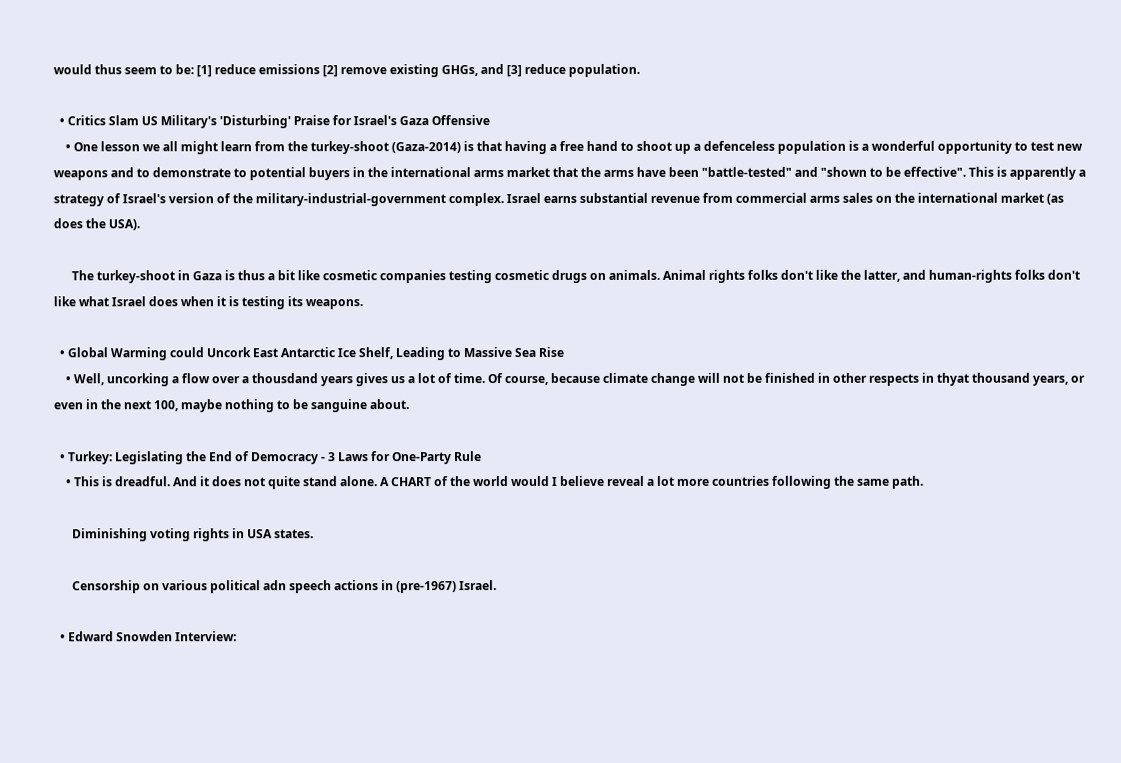would thus seem to be: [1] reduce emissions [2] remove existing GHGs, and [3] reduce population.

  • Critics Slam US Military's 'Disturbing' Praise for Israel's Gaza Offensive
    • One lesson we all might learn from the turkey-shoot (Gaza-2014) is that having a free hand to shoot up a defenceless population is a wonderful opportunity to test new weapons and to demonstrate to potential buyers in the international arms market that the arms have been "battle-tested" and "shown to be effective". This is apparently a strategy of Israel's version of the military-industrial-government complex. Israel earns substantial revenue from commercial arms sales on the international market (as does the USA).

      The turkey-shoot in Gaza is thus a bit like cosmetic companies testing cosmetic drugs on animals. Animal rights folks don't like the latter, and human-rights folks don't like what Israel does when it is testing its weapons.

  • Global Warming could Uncork East Antarctic Ice Shelf, Leading to Massive Sea Rise
    • Well, uncorking a flow over a thousdand years gives us a lot of time. Of course, because climate change will not be finished in other respects in thyat thousand years, or even in the next 100, maybe nothing to be sanguine about.

  • Turkey: Legislating the End of Democracy - 3 Laws for One-Party Rule
    • This is dreadful. And it does not quite stand alone. A CHART of the world would I believe reveal a lot more countries following the same path.

      Diminishing voting rights in USA states.

      Censorship on various political adn speech actions in (pre-1967) Israel.

  • Edward Snowden Interview: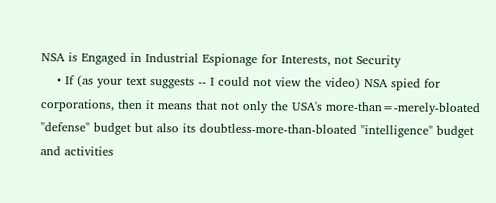NSA is Engaged in Industrial Espionage for Interests, not Security
    • If (as your text suggests -- I could not view the video) NSA spied for corporations, then it means that not only the USA's more-than=-merely-bloated "defense" budget but also its doubtless-more-than-bloated "intelligence" budget and activities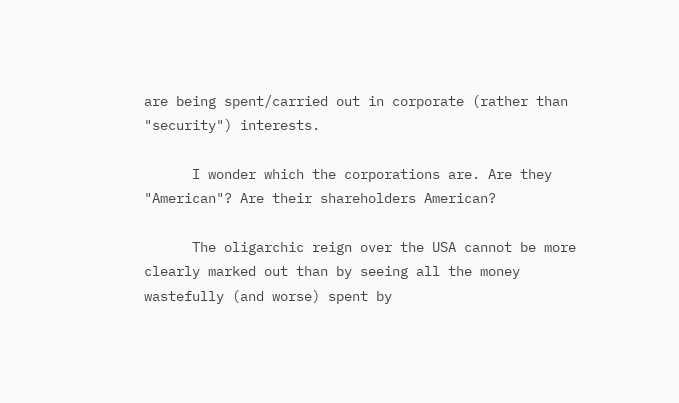are being spent/carried out in corporate (rather than "security") interests.

      I wonder which the corporations are. Are they "American"? Are their shareholders American?

      The oligarchic reign over the USA cannot be more clearly marked out than by seeing all the money wastefully (and worse) spent by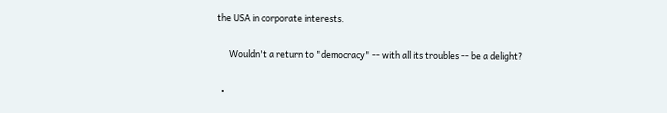the USA in corporate interests.

      Wouldn't a return to "democracy" -- with all its troubles -- be a delight?

  •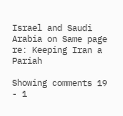Israel and Saudi Arabia on Same page re: Keeping Iran a Pariah

Showing comments 19 - 1